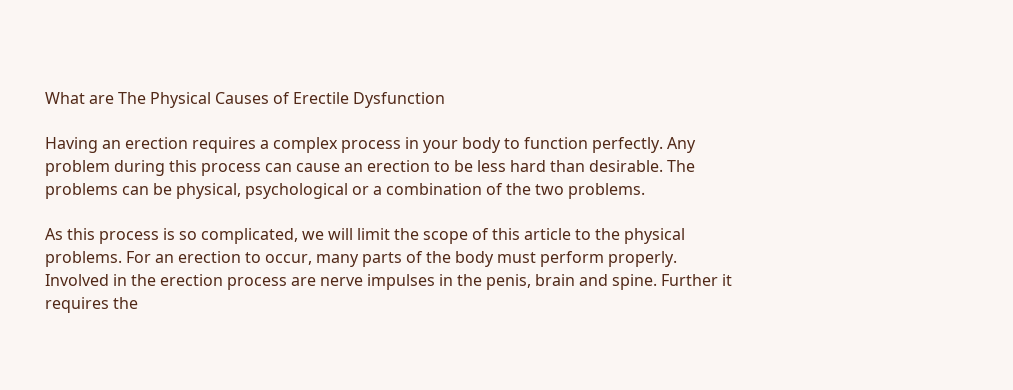What are The Physical Causes of Erectile Dysfunction

Having an erection requires a complex process in your body to function perfectly. Any problem during this process can cause an erection to be less hard than desirable. The problems can be physical, psychological or a combination of the two problems.

As this process is so complicated, we will limit the scope of this article to the physical problems. For an erection to occur, many parts of the body must perform properly. Involved in the erection process are nerve impulses in the penis, brain and spine. Further it requires the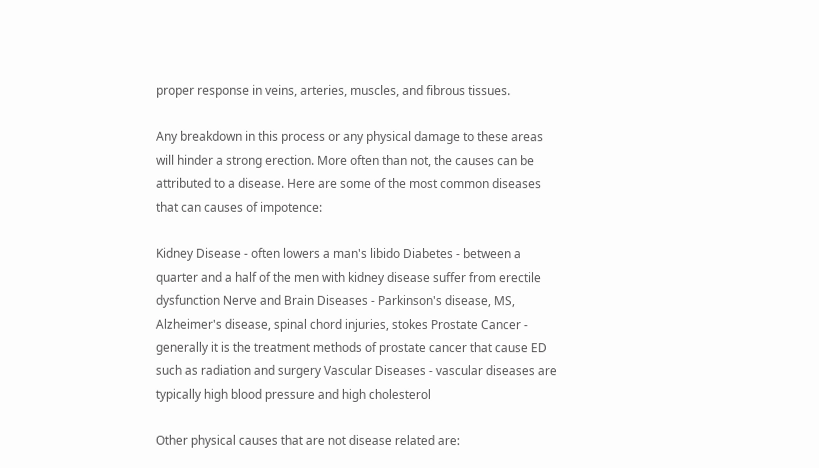proper response in veins, arteries, muscles, and fibrous tissues.

Any breakdown in this process or any physical damage to these areas will hinder a strong erection. More often than not, the causes can be attributed to a disease. Here are some of the most common diseases that can causes of impotence:

Kidney Disease - often lowers a man's libido Diabetes - between a quarter and a half of the men with kidney disease suffer from erectile dysfunction Nerve and Brain Diseases - Parkinson's disease, MS, Alzheimer's disease, spinal chord injuries, stokes Prostate Cancer - generally it is the treatment methods of prostate cancer that cause ED such as radiation and surgery Vascular Diseases - vascular diseases are typically high blood pressure and high cholesterol

Other physical causes that are not disease related are: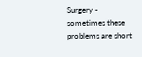Surgery - sometimes these problems are short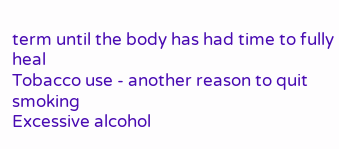term until the body has had time to fully heal
Tobacco use - another reason to quit smoking
Excessive alcohol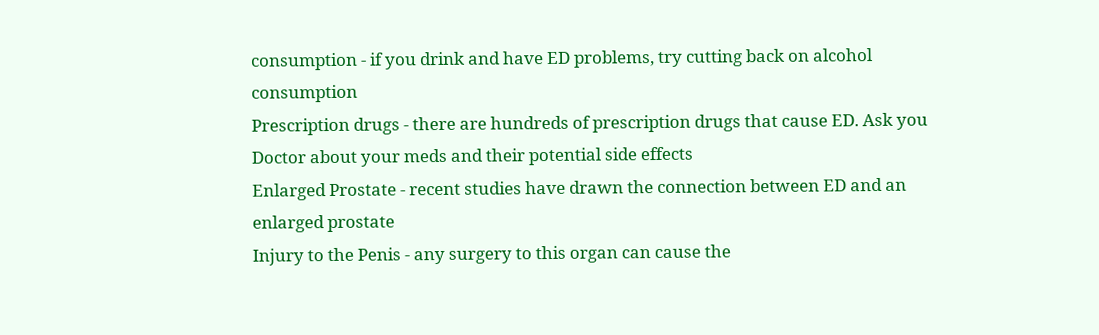consumption - if you drink and have ED problems, try cutting back on alcohol consumption
Prescription drugs - there are hundreds of prescription drugs that cause ED. Ask you Doctor about your meds and their potential side effects
Enlarged Prostate - recent studies have drawn the connection between ED and an enlarged prostate
Injury to the Penis - any surgery to this organ can cause the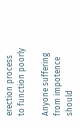erection process to function poorly

Anyone suffering from impotence should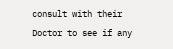consult with their Doctor to see if any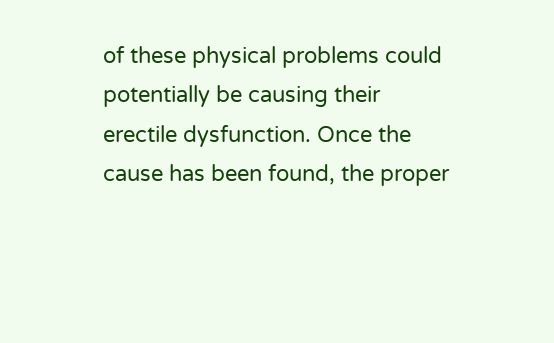of these physical problems could potentially be causing their erectile dysfunction. Once the cause has been found, the proper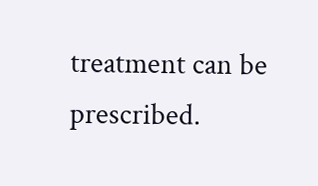treatment can be prescribed.